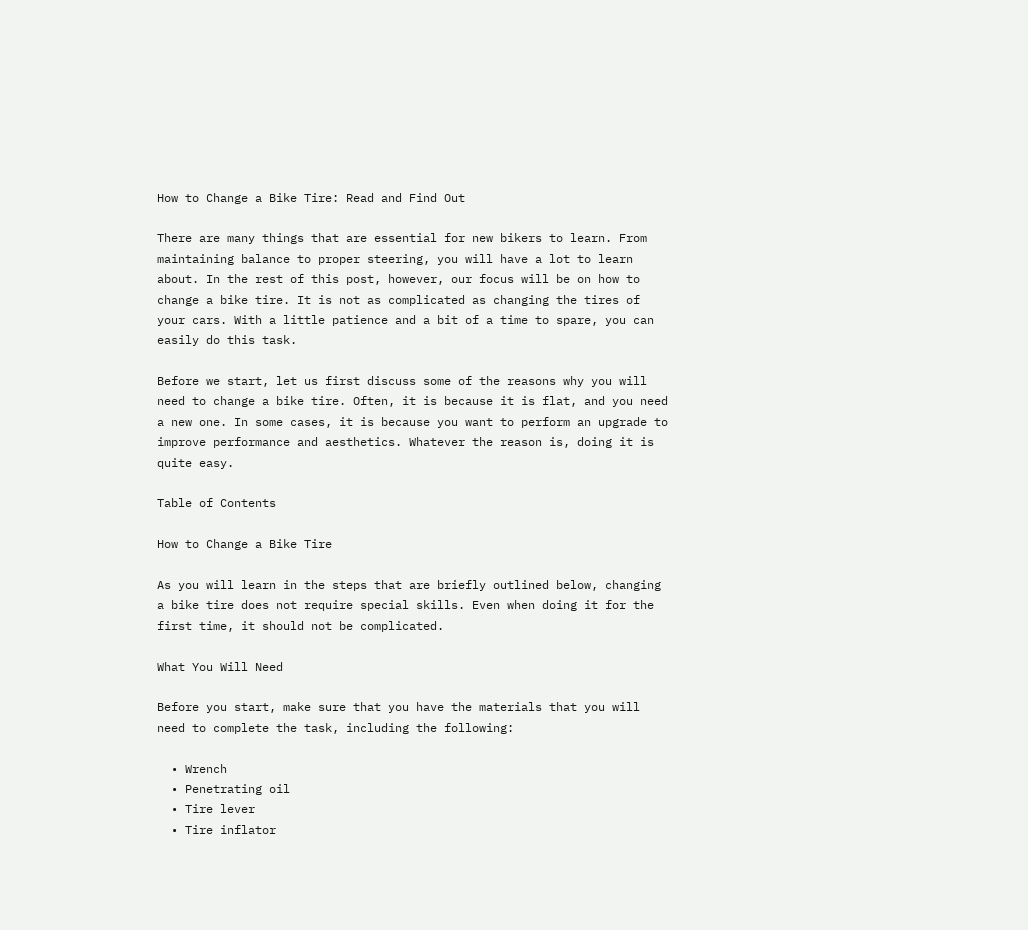How to Change a Bike Tire: Read and Find Out

There are many things that are essential for new bikers to learn. From maintaining balance to proper steering, you will have a lot to learn about. In the rest of this post, however, our focus will be on how to change a bike tire. It is not as complicated as changing the tires of your cars. With a little patience and a bit of a time to spare, you can easily do this task.

Before we start, let us first discuss some of the reasons why you will need to change a bike tire. Often, it is because it is flat, and you need a new one. In some cases, it is because you want to perform an upgrade to improve performance and aesthetics. Whatever the reason is, doing it is quite easy.

Table of Contents

How to Change a Bike Tire

As you will learn in the steps that are briefly outlined below, changing a bike tire does not require special skills. Even when doing it for the first time, it should not be complicated.

What You Will Need

Before you start, make sure that you have the materials that you will need to complete the task, including the following:

  • Wrench
  • Penetrating oil
  • Tire lever
  • Tire inflator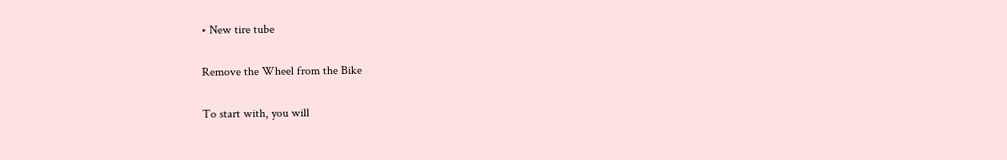• New tire tube

Remove the Wheel from the Bike

To start with, you will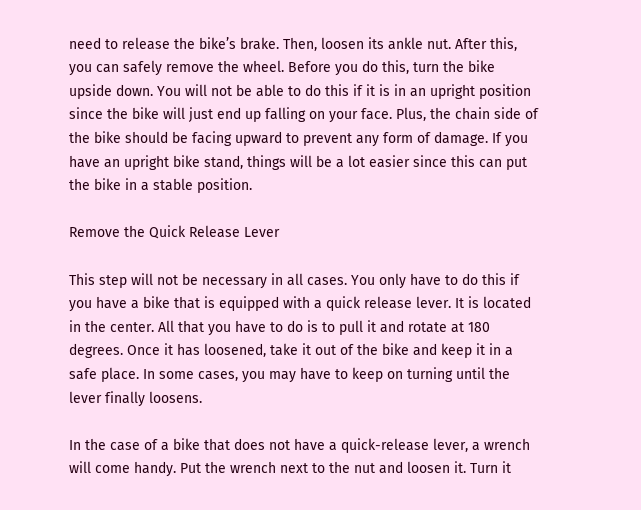need to release the bike’s brake. Then, loosen its ankle nut. After this, you can safely remove the wheel. Before you do this, turn the bike upside down. You will not be able to do this if it is in an upright position since the bike will just end up falling on your face. Plus, the chain side of the bike should be facing upward to prevent any form of damage. If you have an upright bike stand, things will be a lot easier since this can put the bike in a stable position.

Remove the Quick Release Lever

This step will not be necessary in all cases. You only have to do this if you have a bike that is equipped with a quick release lever. It is located in the center. All that you have to do is to pull it and rotate at 180 degrees. Once it has loosened, take it out of the bike and keep it in a safe place. In some cases, you may have to keep on turning until the lever finally loosens.

In the case of a bike that does not have a quick-release lever, a wrench will come handy. Put the wrench next to the nut and loosen it. Turn it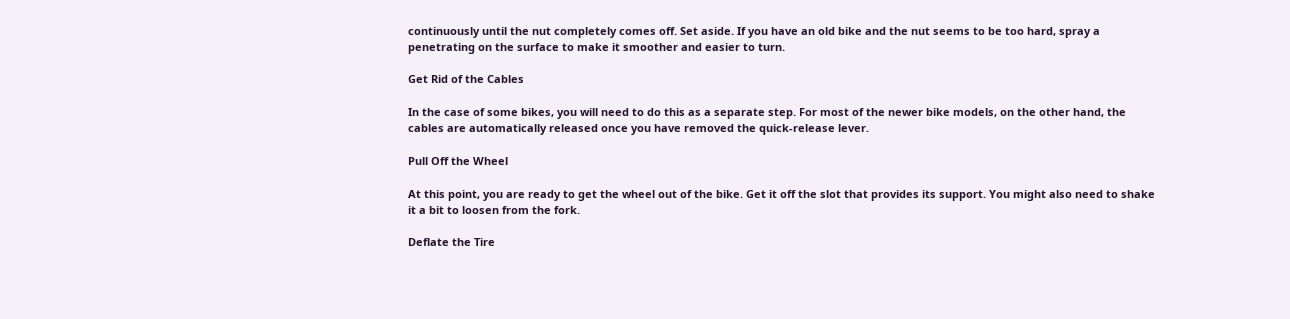continuously until the nut completely comes off. Set aside. If you have an old bike and the nut seems to be too hard, spray a penetrating on the surface to make it smoother and easier to turn.

Get Rid of the Cables

In the case of some bikes, you will need to do this as a separate step. For most of the newer bike models, on the other hand, the cables are automatically released once you have removed the quick-release lever.

Pull Off the Wheel

At this point, you are ready to get the wheel out of the bike. Get it off the slot that provides its support. You might also need to shake it a bit to loosen from the fork.

Deflate the Tire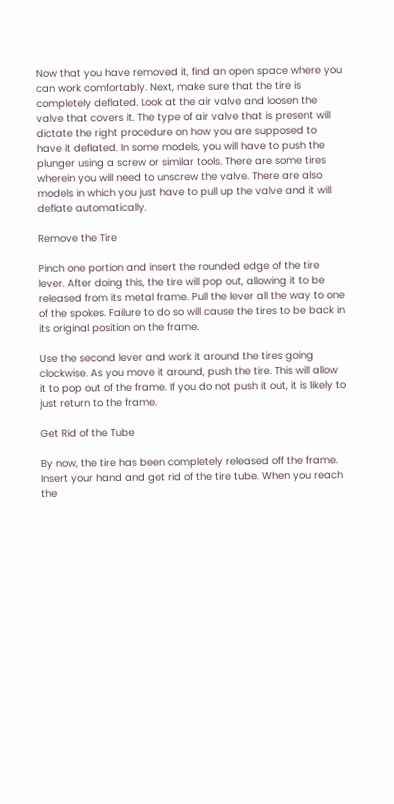Now that you have removed it, find an open space where you can work comfortably. Next, make sure that the tire is completely deflated. Look at the air valve and loosen the valve that covers it. The type of air valve that is present will dictate the right procedure on how you are supposed to have it deflated. In some models, you will have to push the plunger using a screw or similar tools. There are some tires wherein you will need to unscrew the valve. There are also models in which you just have to pull up the valve and it will deflate automatically.

Remove the Tire

Pinch one portion and insert the rounded edge of the tire lever. After doing this, the tire will pop out, allowing it to be released from its metal frame. Pull the lever all the way to one of the spokes. Failure to do so will cause the tires to be back in its original position on the frame.

Use the second lever and work it around the tires going clockwise. As you move it around, push the tire. This will allow it to pop out of the frame. If you do not push it out, it is likely to just return to the frame.

Get Rid of the Tube

By now, the tire has been completely released off the frame. Insert your hand and get rid of the tire tube. When you reach the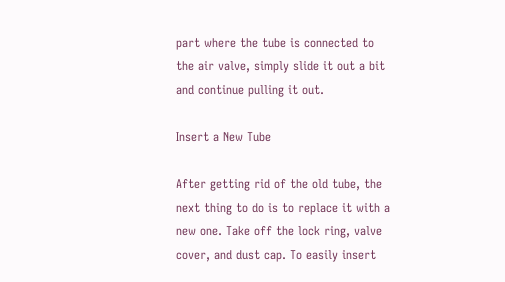part where the tube is connected to the air valve, simply slide it out a bit and continue pulling it out.

Insert a New Tube

After getting rid of the old tube, the next thing to do is to replace it with a new one. Take off the lock ring, valve cover, and dust cap. To easily insert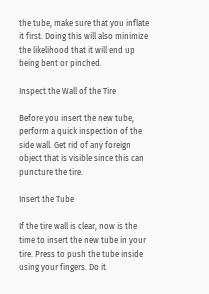the tube, make sure that you inflate it first. Doing this will also minimize the likelihood that it will end up being bent or pinched.

Inspect the Wall of the Tire

Before you insert the new tube, perform a quick inspection of the side wall. Get rid of any foreign object that is visible since this can puncture the tire.

Insert the Tube

If the tire wall is clear, now is the time to insert the new tube in your tire. Press to push the tube inside using your fingers. Do it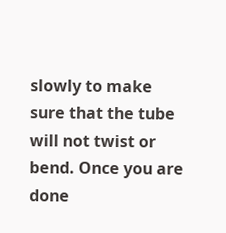slowly to make sure that the tube will not twist or bend. Once you are done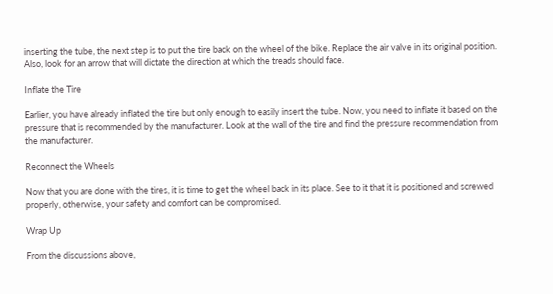inserting the tube, the next step is to put the tire back on the wheel of the bike. Replace the air valve in its original position. Also, look for an arrow that will dictate the direction at which the treads should face.

Inflate the Tire

Earlier, you have already inflated the tire but only enough to easily insert the tube. Now, you need to inflate it based on the pressure that is recommended by the manufacturer. Look at the wall of the tire and find the pressure recommendation from the manufacturer.

Reconnect the Wheels

Now that you are done with the tires, it is time to get the wheel back in its place. See to it that it is positioned and screwed properly, otherwise, your safety and comfort can be compromised.

Wrap Up

From the discussions above,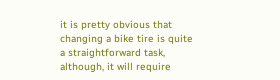it is pretty obvious that changing a bike tire is quite a straightforward task, although, it will require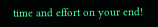time and effort on your end!